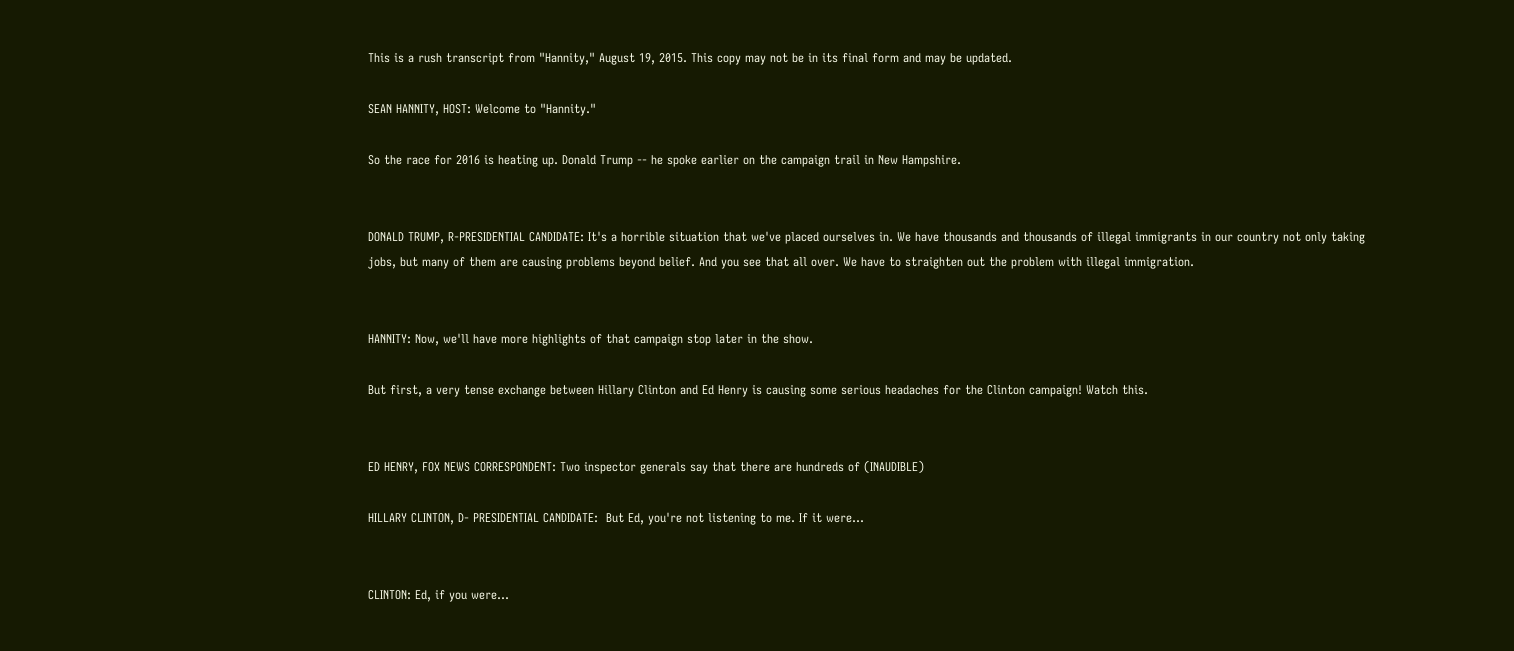This is a rush transcript from "Hannity," August 19, 2015. This copy may not be in its final form and may be updated.

SEAN HANNITY, HOST: Welcome to "Hannity."

So the race for 2016 is heating up. Donald Trump -- he spoke earlier on the campaign trail in New Hampshire.


DONALD TRUMP, R-PRESIDENTIAL CANDIDATE: It's a horrible situation that we've placed ourselves in. We have thousands and thousands of illegal immigrants in our country not only taking jobs, but many of them are causing problems beyond belief. And you see that all over. We have to straighten out the problem with illegal immigration.


HANNITY: Now, we'll have more highlights of that campaign stop later in the show.

But first, a very tense exchange between Hillary Clinton and Ed Henry is causing some serious headaches for the Clinton campaign! Watch this.


ED HENRY, FOX NEWS CORRESPONDENT: Two inspector generals say that there are hundreds of (INAUDIBLE)

HILLARY CLINTON, D- PRESIDENTIAL CANDIDATE:  But Ed, you're not listening to me. If it were...


CLINTON: Ed, if you were...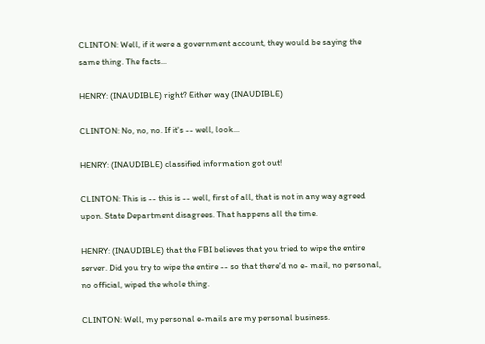CLINTON: Well, if it were a government account, they would be saying the same thing. The facts...

HENRY: (INAUDIBLE) right? Either way (INAUDIBLE)

CLINTON: No, no, no. If it's -- well, look...

HENRY: (INAUDIBLE) classified information got out!

CLINTON: This is -- this is -- well, first of all, that is not in any way agreed upon. State Department disagrees. That happens all the time.

HENRY: (INAUDIBLE) that the FBI believes that you tried to wipe the entire server. Did you try to wipe the entire -- so that there'd no e- mail, no personal, no official, wiped the whole thing.

CLINTON: Well, my personal e-mails are my personal business.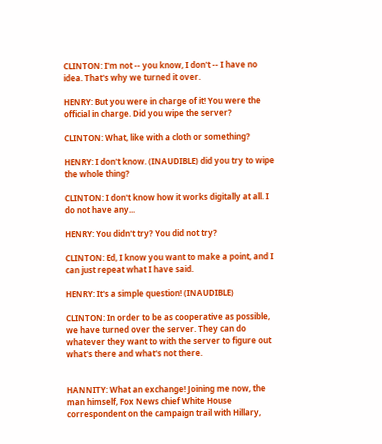CLINTON: I'm not -- you know, I don't -- I have no idea. That's why we turned it over.

HENRY: But you were in charge of it! You were the official in charge. Did you wipe the server?

CLINTON: What, like with a cloth or something?

HENRY: I don't know. (INAUDIBLE) did you try to wipe the whole thing?

CLINTON: I don't know how it works digitally at all. I do not have any...

HENRY: You didn't try? You did not try?

CLINTON: Ed, I know you want to make a point, and I can just repeat what I have said.

HENRY: It's a simple question! (INAUDIBLE)

CLINTON: In order to be as cooperative as possible, we have turned over the server. They can do whatever they want to with the server to figure out what's there and what's not there.


HANNITY: What an exchange! Joining me now, the man himself, Fox News chief White House correspondent on the campaign trail with Hillary,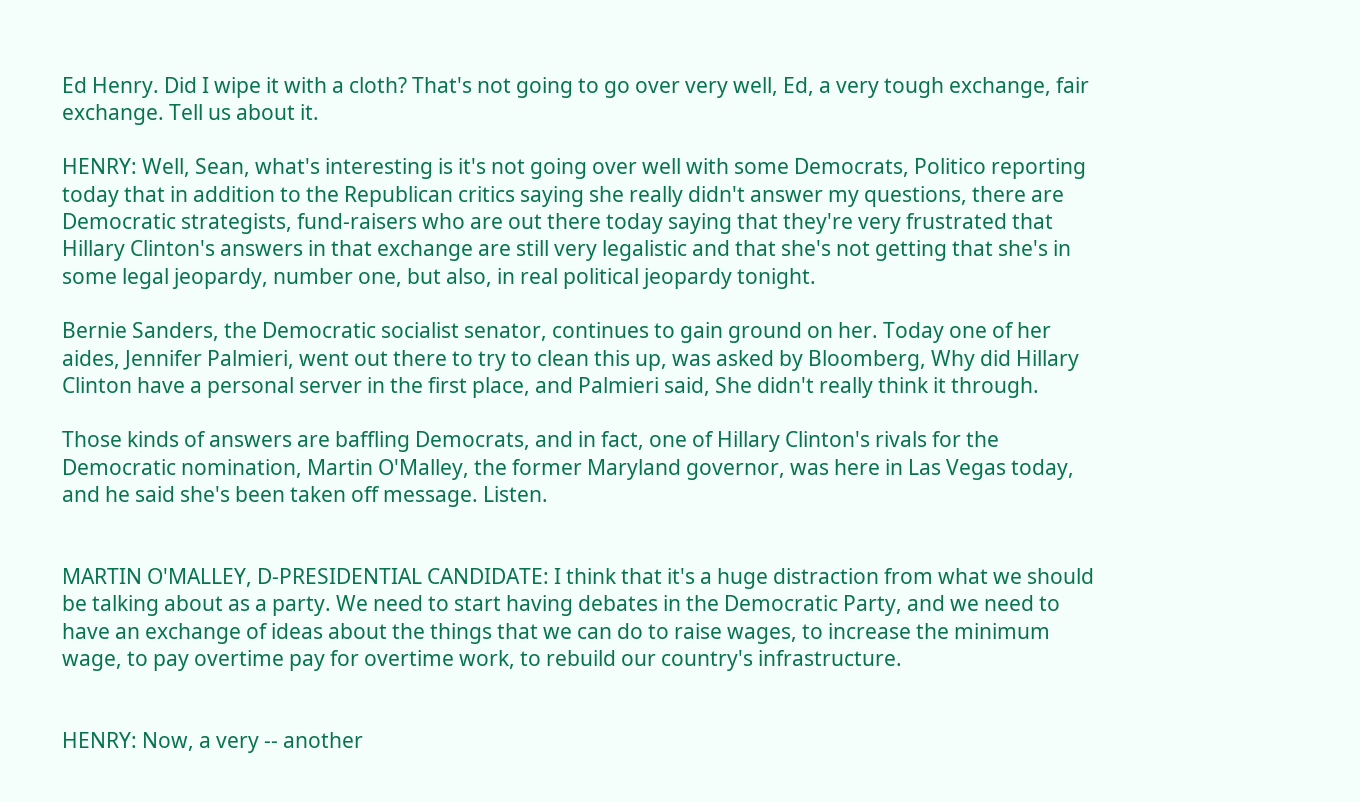Ed Henry. Did I wipe it with a cloth? That's not going to go over very well, Ed, a very tough exchange, fair exchange. Tell us about it.

HENRY: Well, Sean, what's interesting is it's not going over well with some Democrats, Politico reporting today that in addition to the Republican critics saying she really didn't answer my questions, there are Democratic strategists, fund-raisers who are out there today saying that they're very frustrated that Hillary Clinton's answers in that exchange are still very legalistic and that she's not getting that she's in some legal jeopardy, number one, but also, in real political jeopardy tonight.

Bernie Sanders, the Democratic socialist senator, continues to gain ground on her. Today one of her aides, Jennifer Palmieri, went out there to try to clean this up, was asked by Bloomberg, Why did Hillary Clinton have a personal server in the first place, and Palmieri said, She didn't really think it through.

Those kinds of answers are baffling Democrats, and in fact, one of Hillary Clinton's rivals for the Democratic nomination, Martin O'Malley, the former Maryland governor, was here in Las Vegas today, and he said she's been taken off message. Listen.


MARTIN O'MALLEY, D-PRESIDENTIAL CANDIDATE: I think that it's a huge distraction from what we should be talking about as a party. We need to start having debates in the Democratic Party, and we need to have an exchange of ideas about the things that we can do to raise wages, to increase the minimum wage, to pay overtime pay for overtime work, to rebuild our country's infrastructure.


HENRY: Now, a very -- another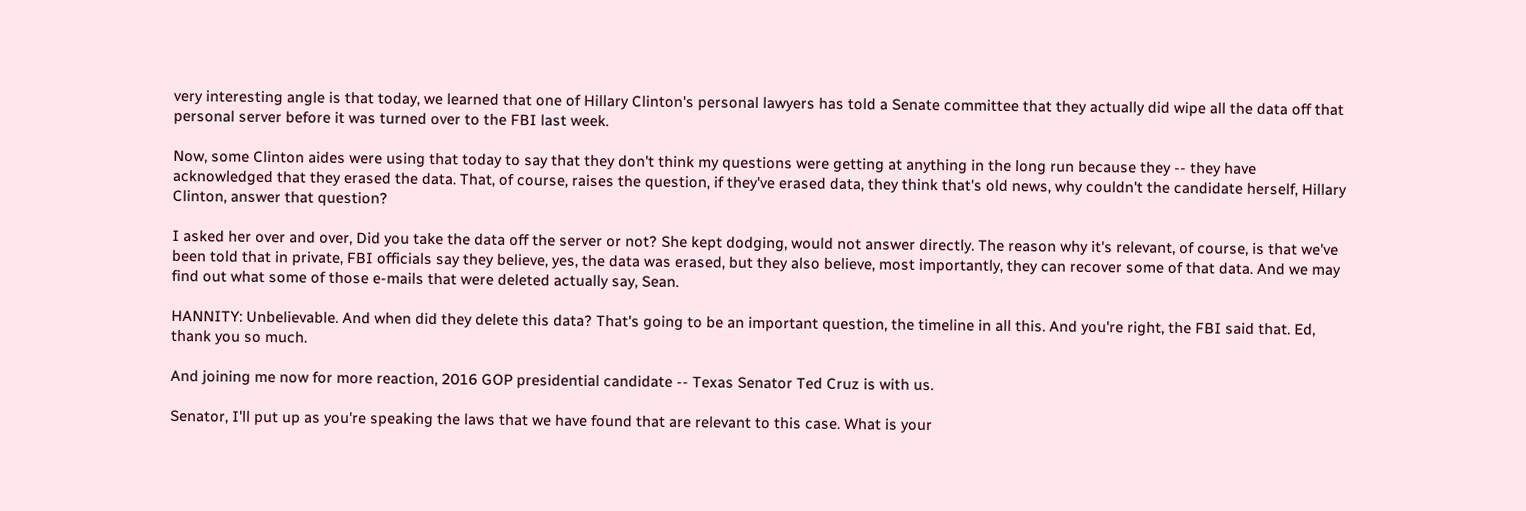very interesting angle is that today, we learned that one of Hillary Clinton's personal lawyers has told a Senate committee that they actually did wipe all the data off that personal server before it was turned over to the FBI last week.

Now, some Clinton aides were using that today to say that they don't think my questions were getting at anything in the long run because they -- they have acknowledged that they erased the data. That, of course, raises the question, if they've erased data, they think that's old news, why couldn't the candidate herself, Hillary Clinton, answer that question?

I asked her over and over, Did you take the data off the server or not? She kept dodging, would not answer directly. The reason why it's relevant, of course, is that we've been told that in private, FBI officials say they believe, yes, the data was erased, but they also believe, most importantly, they can recover some of that data. And we may find out what some of those e-mails that were deleted actually say, Sean.

HANNITY: Unbelievable. And when did they delete this data? That's going to be an important question, the timeline in all this. And you're right, the FBI said that. Ed, thank you so much.

And joining me now for more reaction, 2016 GOP presidential candidate -- Texas Senator Ted Cruz is with us.

Senator, I'll put up as you're speaking the laws that we have found that are relevant to this case. What is your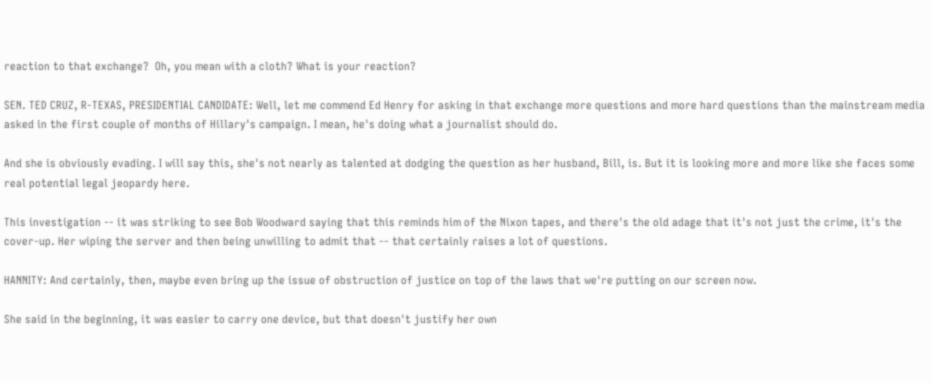reaction to that exchange?  Oh, you mean with a cloth? What is your reaction?

SEN. TED CRUZ, R-TEXAS, PRESIDENTIAL CANDIDATE: Well, let me commend Ed Henry for asking in that exchange more questions and more hard questions than the mainstream media asked in the first couple of months of Hillary's campaign. I mean, he's doing what a journalist should do.

And she is obviously evading. I will say this, she's not nearly as talented at dodging the question as her husband, Bill, is. But it is looking more and more like she faces some real potential legal jeopardy here.

This investigation -- it was striking to see Bob Woodward saying that this reminds him of the Nixon tapes, and there's the old adage that it's not just the crime, it's the cover-up. Her wiping the server and then being unwilling to admit that -- that certainly raises a lot of questions.

HANNITY: And certainly, then, maybe even bring up the issue of obstruction of justice on top of the laws that we're putting on our screen now.

She said in the beginning, it was easier to carry one device, but that doesn't justify her own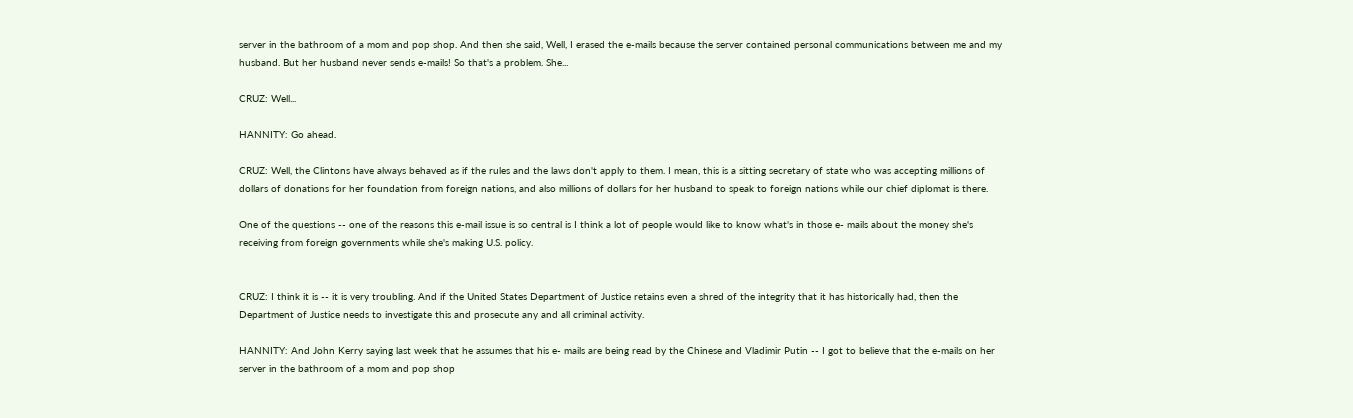server in the bathroom of a mom and pop shop. And then she said, Well, I erased the e-mails because the server contained personal communications between me and my husband. But her husband never sends e-mails! So that's a problem. She...

CRUZ: Well...

HANNITY: Go ahead.

CRUZ: Well, the Clintons have always behaved as if the rules and the laws don't apply to them. I mean, this is a sitting secretary of state who was accepting millions of dollars of donations for her foundation from foreign nations, and also millions of dollars for her husband to speak to foreign nations while our chief diplomat is there.

One of the questions -- one of the reasons this e-mail issue is so central is I think a lot of people would like to know what's in those e- mails about the money she's receiving from foreign governments while she's making U.S. policy.


CRUZ: I think it is -- it is very troubling. And if the United States Department of Justice retains even a shred of the integrity that it has historically had, then the Department of Justice needs to investigate this and prosecute any and all criminal activity.

HANNITY: And John Kerry saying last week that he assumes that his e- mails are being read by the Chinese and Vladimir Putin -- I got to believe that the e-mails on her server in the bathroom of a mom and pop shop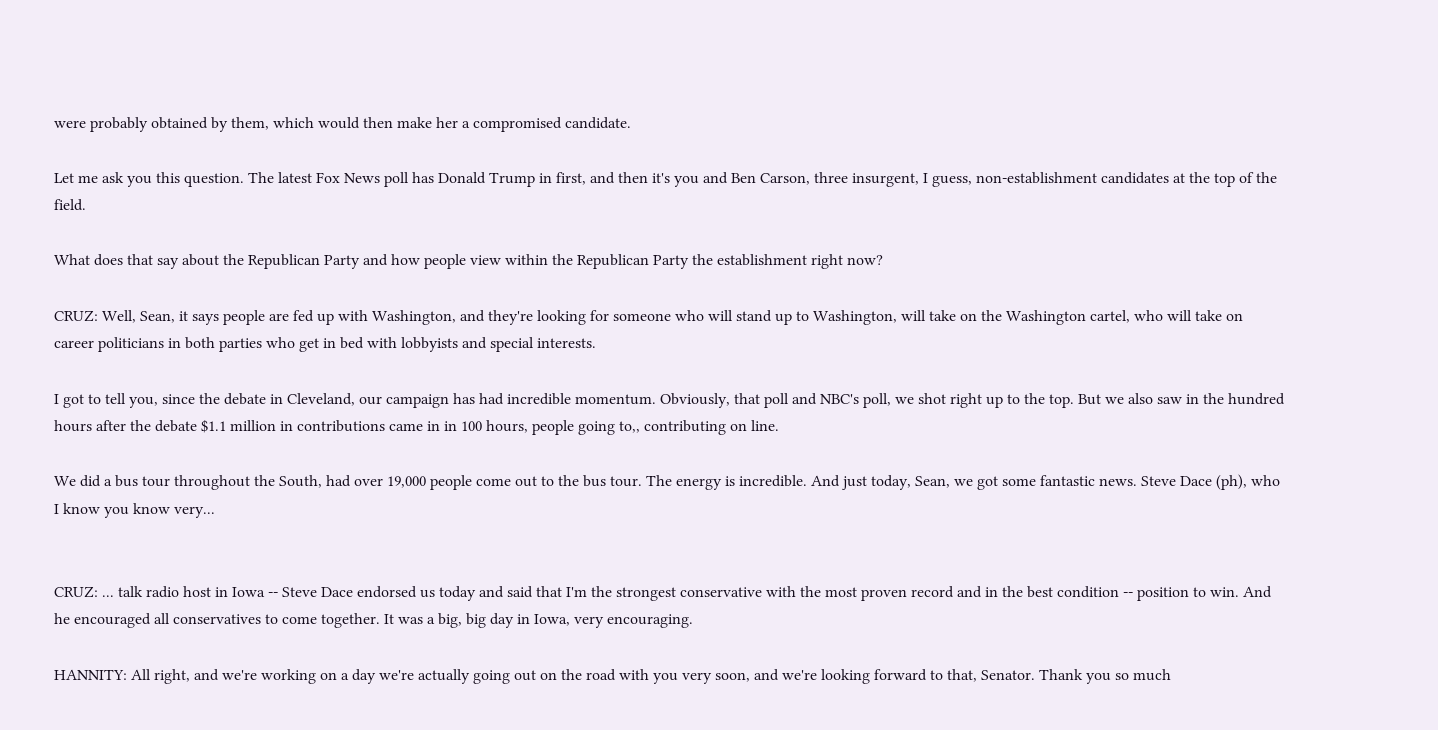were probably obtained by them, which would then make her a compromised candidate.

Let me ask you this question. The latest Fox News poll has Donald Trump in first, and then it's you and Ben Carson, three insurgent, I guess, non-establishment candidates at the top of the field.

What does that say about the Republican Party and how people view within the Republican Party the establishment right now?

CRUZ: Well, Sean, it says people are fed up with Washington, and they're looking for someone who will stand up to Washington, will take on the Washington cartel, who will take on career politicians in both parties who get in bed with lobbyists and special interests.

I got to tell you, since the debate in Cleveland, our campaign has had incredible momentum. Obviously, that poll and NBC's poll, we shot right up to the top. But we also saw in the hundred hours after the debate $1.1 million in contributions came in in 100 hours, people going to,, contributing on line.

We did a bus tour throughout the South, had over 19,000 people come out to the bus tour. The energy is incredible. And just today, Sean, we got some fantastic news. Steve Dace (ph), who I know you know very...


CRUZ: ... talk radio host in Iowa -- Steve Dace endorsed us today and said that I'm the strongest conservative with the most proven record and in the best condition -- position to win. And he encouraged all conservatives to come together. It was a big, big day in Iowa, very encouraging.

HANNITY: All right, and we're working on a day we're actually going out on the road with you very soon, and we're looking forward to that, Senator. Thank you so much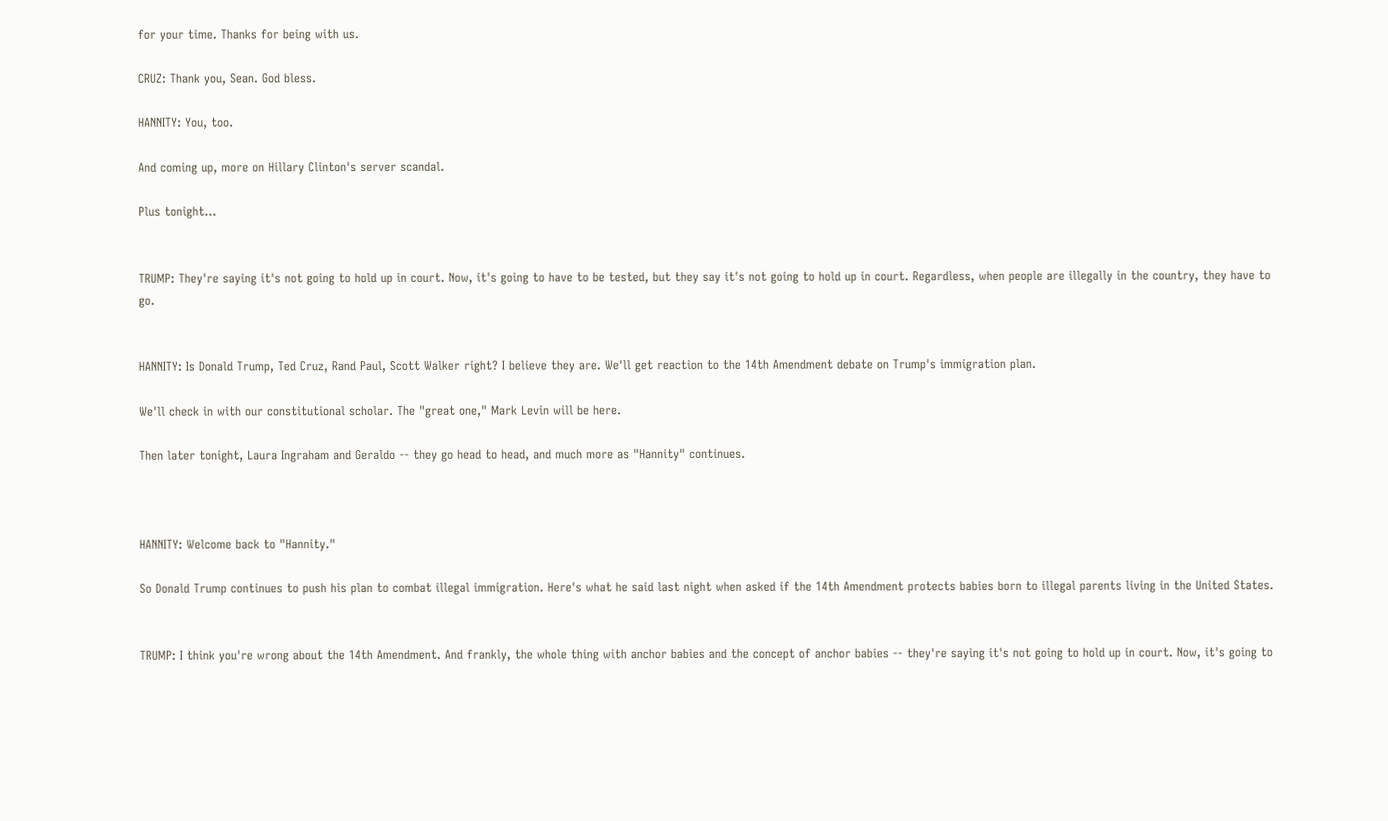for your time. Thanks for being with us.

CRUZ: Thank you, Sean. God bless.

HANNITY: You, too.

And coming up, more on Hillary Clinton's server scandal.

Plus tonight...


TRUMP: They're saying it's not going to hold up in court. Now, it's going to have to be tested, but they say it's not going to hold up in court. Regardless, when people are illegally in the country, they have to go.


HANNITY: Is Donald Trump, Ted Cruz, Rand Paul, Scott Walker right? I believe they are. We'll get reaction to the 14th Amendment debate on Trump's immigration plan.

We'll check in with our constitutional scholar. The "great one," Mark Levin will be here.

Then later tonight, Laura Ingraham and Geraldo -- they go head to head, and much more as "Hannity" continues.



HANNITY: Welcome back to "Hannity."

So Donald Trump continues to push his plan to combat illegal immigration. Here's what he said last night when asked if the 14th Amendment protects babies born to illegal parents living in the United States.


TRUMP: I think you're wrong about the 14th Amendment. And frankly, the whole thing with anchor babies and the concept of anchor babies -- they're saying it's not going to hold up in court. Now, it's going to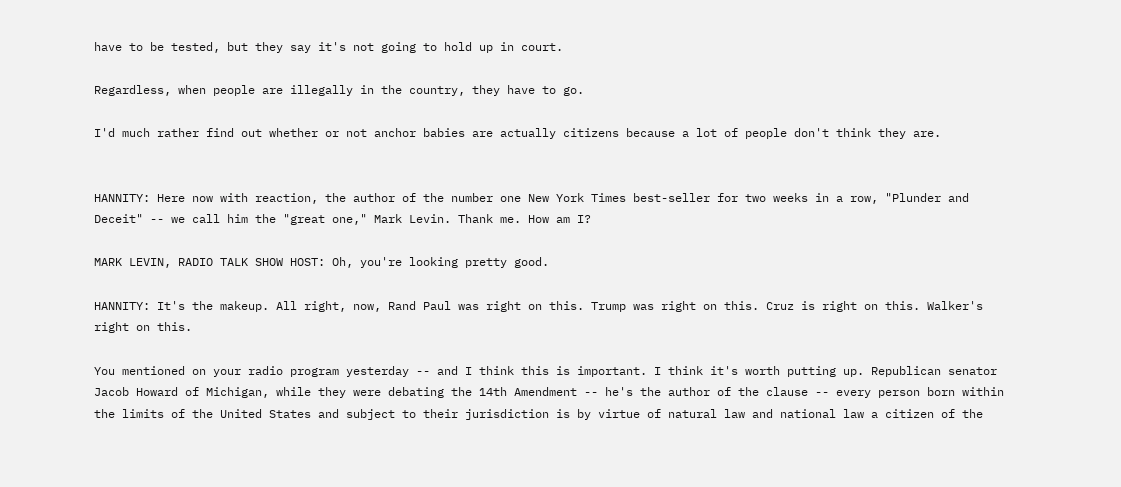have to be tested, but they say it's not going to hold up in court.

Regardless, when people are illegally in the country, they have to go.

I'd much rather find out whether or not anchor babies are actually citizens because a lot of people don't think they are.


HANNITY: Here now with reaction, the author of the number one New York Times best-seller for two weeks in a row, "Plunder and Deceit" -- we call him the "great one," Mark Levin. Thank me. How am I?

MARK LEVIN, RADIO TALK SHOW HOST: Oh, you're looking pretty good.

HANNITY: It's the makeup. All right, now, Rand Paul was right on this. Trump was right on this. Cruz is right on this. Walker's right on this.

You mentioned on your radio program yesterday -- and I think this is important. I think it's worth putting up. Republican senator Jacob Howard of Michigan, while they were debating the 14th Amendment -- he's the author of the clause -- every person born within the limits of the United States and subject to their jurisdiction is by virtue of natural law and national law a citizen of the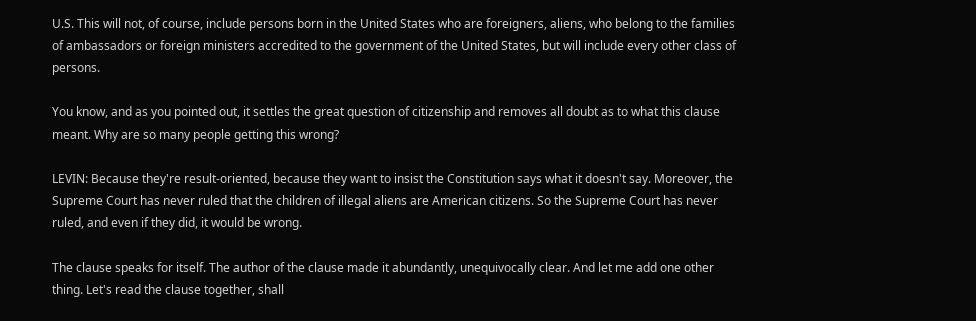U.S. This will not, of course, include persons born in the United States who are foreigners, aliens, who belong to the families of ambassadors or foreign ministers accredited to the government of the United States, but will include every other class of persons.

You know, and as you pointed out, it settles the great question of citizenship and removes all doubt as to what this clause meant. Why are so many people getting this wrong?

LEVIN: Because they're result-oriented, because they want to insist the Constitution says what it doesn't say. Moreover, the Supreme Court has never ruled that the children of illegal aliens are American citizens. So the Supreme Court has never ruled, and even if they did, it would be wrong.

The clause speaks for itself. The author of the clause made it abundantly, unequivocally clear. And let me add one other thing. Let's read the clause together, shall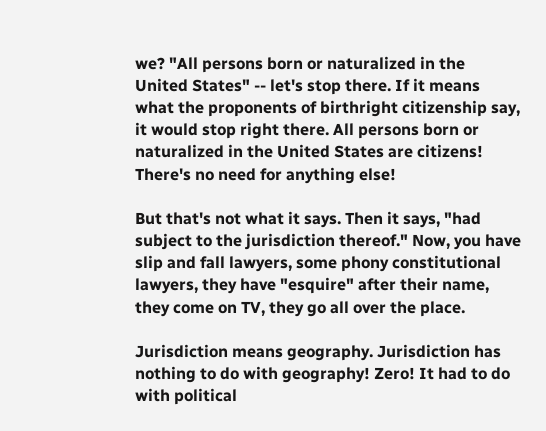we? "All persons born or naturalized in the United States" -- let's stop there. If it means what the proponents of birthright citizenship say, it would stop right there. All persons born or naturalized in the United States are citizens! There's no need for anything else!

But that's not what it says. Then it says, "had subject to the jurisdiction thereof." Now, you have slip and fall lawyers, some phony constitutional lawyers, they have "esquire" after their name, they come on TV, they go all over the place.

Jurisdiction means geography. Jurisdiction has nothing to do with geography! Zero! It had to do with political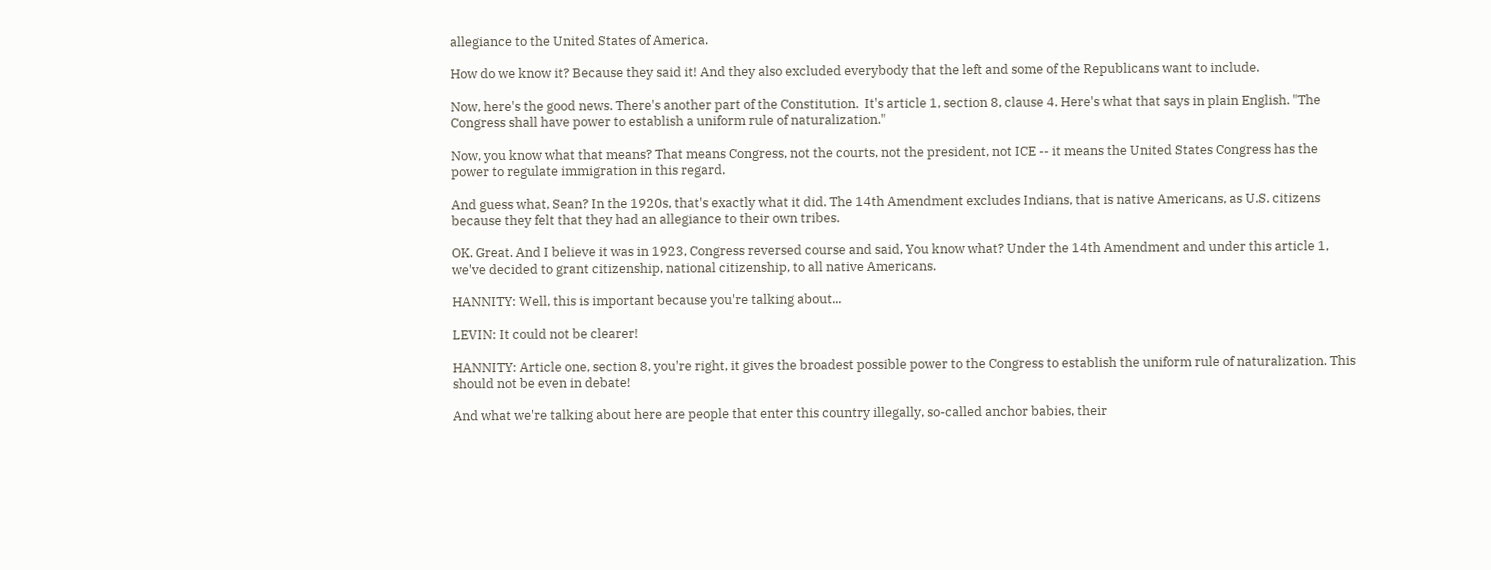allegiance to the United States of America.

How do we know it? Because they said it! And they also excluded everybody that the left and some of the Republicans want to include.

Now, here's the good news. There's another part of the Constitution.  It's article 1, section 8, clause 4. Here's what that says in plain English. "The Congress shall have power to establish a uniform rule of naturalization."

Now, you know what that means? That means Congress, not the courts, not the president, not ICE -- it means the United States Congress has the power to regulate immigration in this regard.

And guess what, Sean? In the 1920s, that's exactly what it did. The 14th Amendment excludes Indians, that is native Americans, as U.S. citizens because they felt that they had an allegiance to their own tribes.

OK. Great. And I believe it was in 1923, Congress reversed course and said, You know what? Under the 14th Amendment and under this article 1, we've decided to grant citizenship, national citizenship, to all native Americans.

HANNITY: Well, this is important because you're talking about...

LEVIN: It could not be clearer!

HANNITY: Article one, section 8, you're right, it gives the broadest possible power to the Congress to establish the uniform rule of naturalization. This should not be even in debate!

And what we're talking about here are people that enter this country illegally, so-called anchor babies, their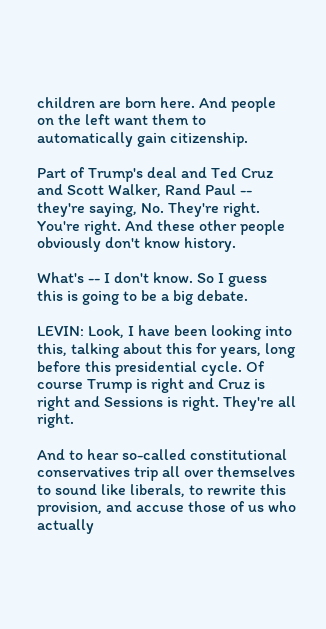children are born here. And people on the left want them to automatically gain citizenship.

Part of Trump's deal and Ted Cruz and Scott Walker, Rand Paul -- they're saying, No. They're right. You're right. And these other people obviously don't know history.

What's -- I don't know. So I guess this is going to be a big debate.

LEVIN: Look, I have been looking into this, talking about this for years, long before this presidential cycle. Of course Trump is right and Cruz is right and Sessions is right. They're all right.

And to hear so-called constitutional conservatives trip all over themselves to sound like liberals, to rewrite this provision, and accuse those of us who actually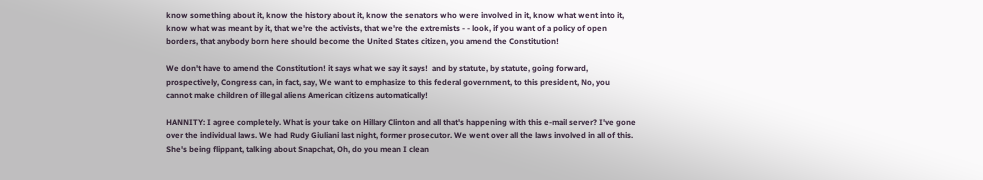know something about it, know the history about it, know the senators who were involved in it, know what went into it, know what was meant by it, that we're the activists, that we're the extremists - - look, if you want of a policy of open borders, that anybody born here should become the United States citizen, you amend the Constitution!

We don't have to amend the Constitution! it says what we say it says!  and by statute, by statute, going forward, prospectively, Congress can, in fact, say, We want to emphasize to this federal government, to this president, No, you cannot make children of illegal aliens American citizens automatically!

HANNITY: I agree completely. What is your take on Hillary Clinton and all that's happening with this e-mail server? I've gone over the individual laws. We had Rudy Giuliani last night, former prosecutor. We went over all the laws involved in all of this. She's being flippant, talking about Snapchat, Oh, do you mean I clean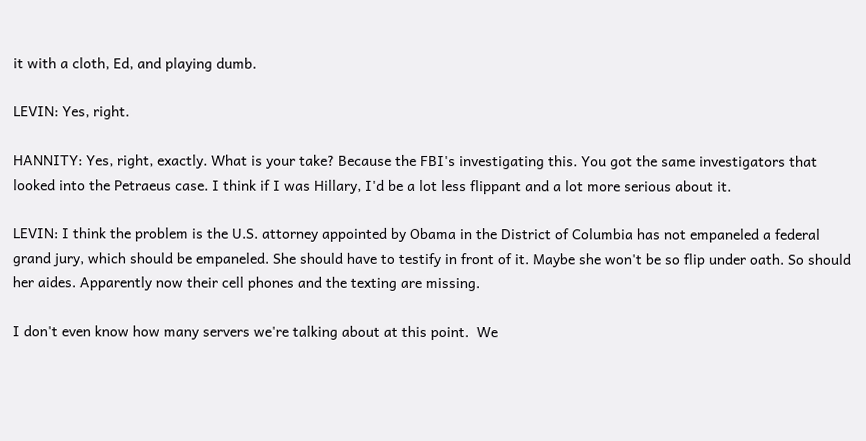it with a cloth, Ed, and playing dumb.

LEVIN: Yes, right.

HANNITY: Yes, right, exactly. What is your take? Because the FBI's investigating this. You got the same investigators that looked into the Petraeus case. I think if I was Hillary, I'd be a lot less flippant and a lot more serious about it.

LEVIN: I think the problem is the U.S. attorney appointed by Obama in the District of Columbia has not empaneled a federal grand jury, which should be empaneled. She should have to testify in front of it. Maybe she won't be so flip under oath. So should her aides. Apparently now their cell phones and the texting are missing.

I don't even know how many servers we're talking about at this point.  We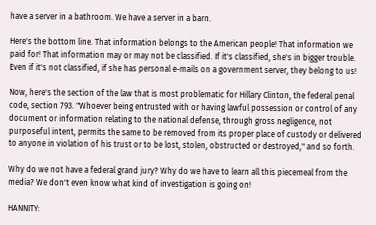have a server in a bathroom. We have a server in a barn.

Here's the bottom line. That information belongs to the American people! That information we paid for! That information may or may not be classified. If it's classified, she's in bigger trouble. Even if it's not classified, if she has personal e-mails on a government server, they belong to us!

Now, here's the section of the law that is most problematic for Hillary Clinton, the federal penal code, section 793. "Whoever being entrusted with or having lawful possession or control of any document or information relating to the national defense, through gross negligence, not purposeful intent, permits the same to be removed from its proper place of custody or delivered to anyone in violation of his trust or to be lost, stolen, obstructed or destroyed," and so forth.

Why do we not have a federal grand jury? Why do we have to learn all this piecemeal from the media? We don't even know what kind of investigation is going on!

HANNITY: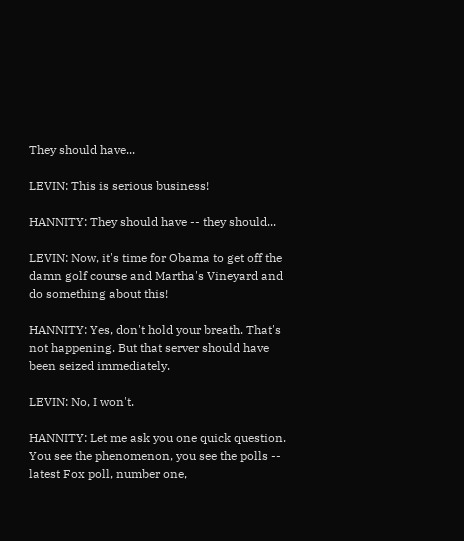They should have...

LEVIN: This is serious business!

HANNITY: They should have -- they should...

LEVIN: Now, it's time for Obama to get off the damn golf course and Martha's Vineyard and do something about this!

HANNITY: Yes, don't hold your breath. That's not happening. But that server should have been seized immediately.

LEVIN: No, I won't.

HANNITY: Let me ask you one quick question. You see the phenomenon, you see the polls -- latest Fox poll, number one,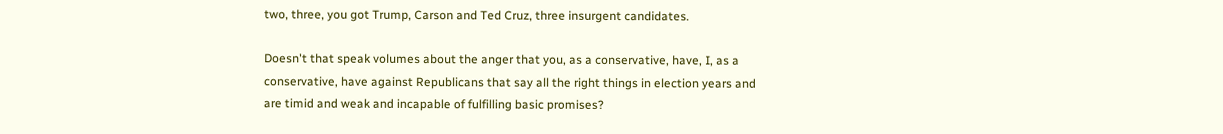two, three, you got Trump, Carson and Ted Cruz, three insurgent candidates.

Doesn't that speak volumes about the anger that you, as a conservative, have, I, as a conservative, have against Republicans that say all the right things in election years and are timid and weak and incapable of fulfilling basic promises?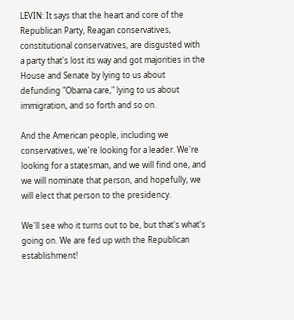LEVIN: It says that the heart and core of the Republican Party, Reagan conservatives, constitutional conservatives, are disgusted with a party that's lost its way and got majorities in the House and Senate by lying to us about defunding "Obama care," lying to us about immigration, and so forth and so on.

And the American people, including we conservatives, we're looking for a leader. We're looking for a statesman, and we will find one, and we will nominate that person, and hopefully, we will elect that person to the presidency.

We'll see who it turns out to be, but that's what's going on. We are fed up with the Republican establishment!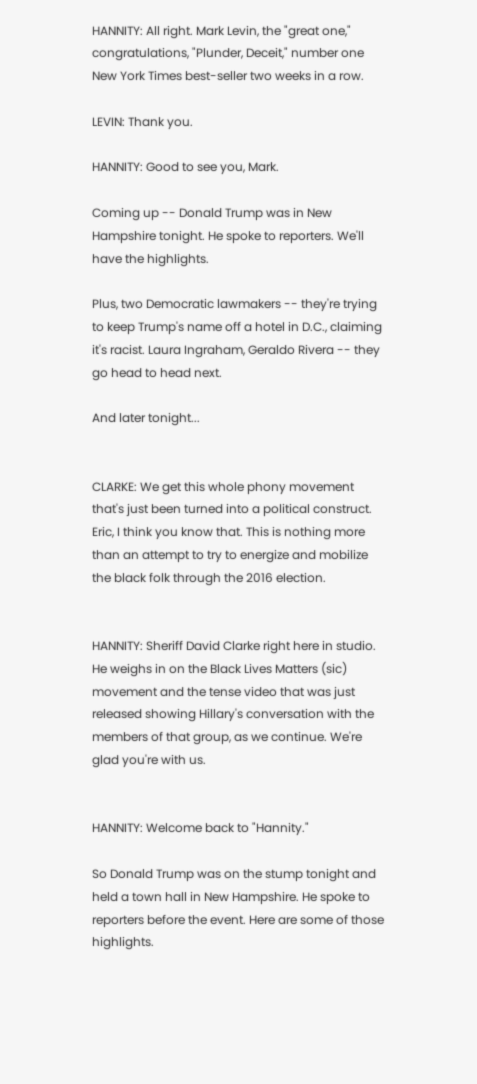HANNITY: All right. Mark Levin, the "great one," congratulations, "Plunder, Deceit," number one New York Times best-seller two weeks in a row.

LEVIN: Thank you.

HANNITY: Good to see you, Mark.

Coming up -- Donald Trump was in New Hampshire tonight. He spoke to reporters. We'll have the highlights.

Plus, two Democratic lawmakers -- they're trying to keep Trump's name off a hotel in D.C., claiming it's racist. Laura Ingraham, Geraldo Rivera -- they go head to head next.

And later tonight...


CLARKE: We get this whole phony movement that's just been turned into a political construct. Eric, I think you know that. This is nothing more than an attempt to try to energize and mobilize the black folk through the 2016 election.


HANNITY: Sheriff David Clarke right here in studio. He weighs in on the Black Lives Matters (sic) movement and the tense video that was just released showing Hillary's conversation with the members of that group, as we continue. We're glad you're with us.


HANNITY: Welcome back to "Hannity."

So Donald Trump was on the stump tonight and held a town hall in New Hampshire. He spoke to reporters before the event. Here are some of those highlights.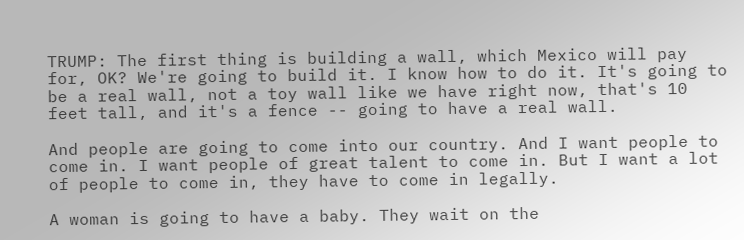TRUMP: The first thing is building a wall, which Mexico will pay for, OK? We're going to build it. I know how to do it. It's going to be a real wall, not a toy wall like we have right now, that's 10 feet tall, and it's a fence -- going to have a real wall.

And people are going to come into our country. And I want people to come in. I want people of great talent to come in. But I want a lot of people to come in, they have to come in legally.

A woman is going to have a baby. They wait on the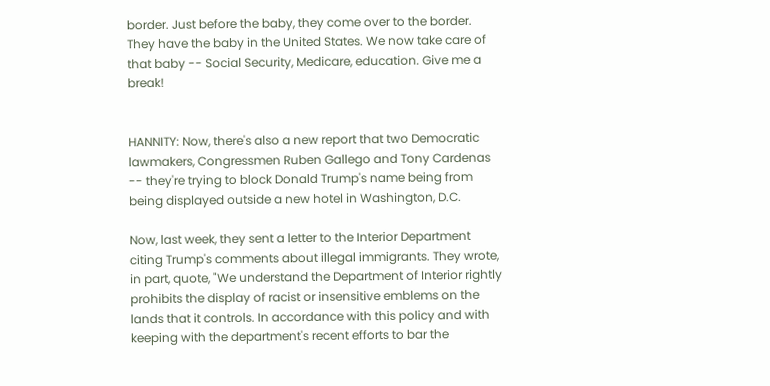border. Just before the baby, they come over to the border. They have the baby in the United States. We now take care of that baby -- Social Security, Medicare, education. Give me a break!


HANNITY: Now, there's also a new report that two Democratic lawmakers, Congressmen Ruben Gallego and Tony Cardenas -- they're trying to block Donald Trump's name being from being displayed outside a new hotel in Washington, D.C.

Now, last week, they sent a letter to the Interior Department citing Trump's comments about illegal immigrants. They wrote, in part, quote, "We understand the Department of Interior rightly prohibits the display of racist or insensitive emblems on the lands that it controls. In accordance with this policy and with keeping with the department's recent efforts to bar the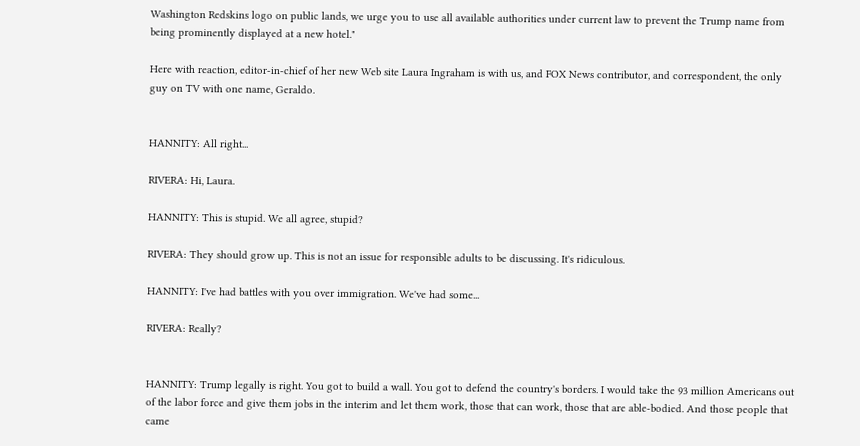Washington Redskins logo on public lands, we urge you to use all available authorities under current law to prevent the Trump name from being prominently displayed at a new hotel."

Here with reaction, editor-in-chief of her new Web site Laura Ingraham is with us, and FOX News contributor, and correspondent, the only guy on TV with one name, Geraldo.


HANNITY: All right...

RIVERA: Hi, Laura.

HANNITY: This is stupid. We all agree, stupid?

RIVERA: They should grow up. This is not an issue for responsible adults to be discussing. It's ridiculous.

HANNITY: I've had battles with you over immigration. We've had some...

RIVERA: Really?


HANNITY: Trump legally is right. You got to build a wall. You got to defend the country's borders. I would take the 93 million Americans out of the labor force and give them jobs in the interim and let them work, those that can work, those that are able-bodied. And those people that came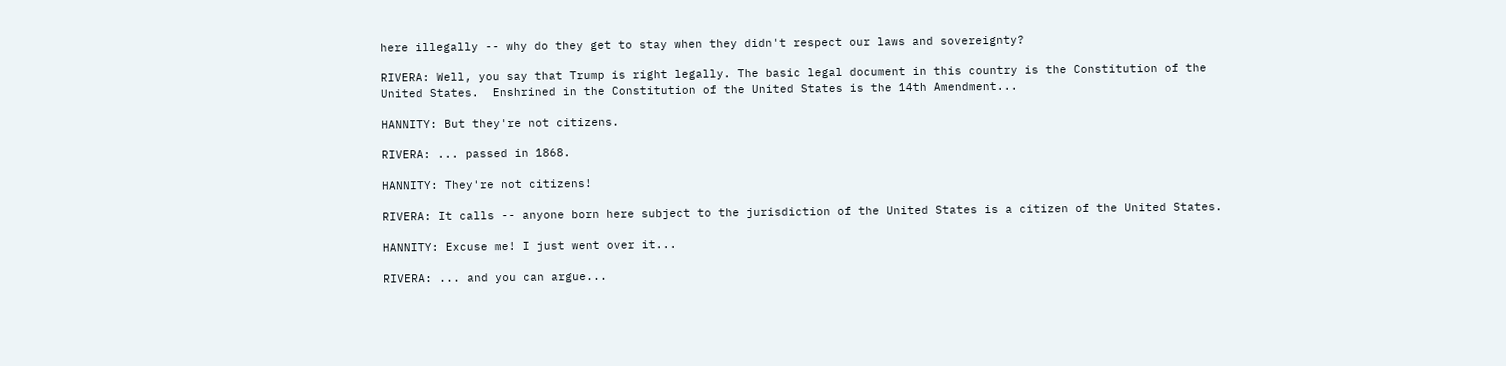here illegally -- why do they get to stay when they didn't respect our laws and sovereignty?

RIVERA: Well, you say that Trump is right legally. The basic legal document in this country is the Constitution of the United States.  Enshrined in the Constitution of the United States is the 14th Amendment...

HANNITY: But they're not citizens.

RIVERA: ... passed in 1868.

HANNITY: They're not citizens!

RIVERA: It calls -- anyone born here subject to the jurisdiction of the United States is a citizen of the United States.

HANNITY: Excuse me! I just went over it...

RIVERA: ... and you can argue...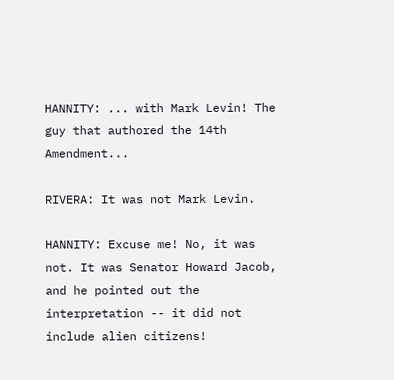HANNITY: ... with Mark Levin! The guy that authored the 14th Amendment...

RIVERA: It was not Mark Levin.

HANNITY: Excuse me! No, it was not. It was Senator Howard Jacob, and he pointed out the interpretation -- it did not include alien citizens!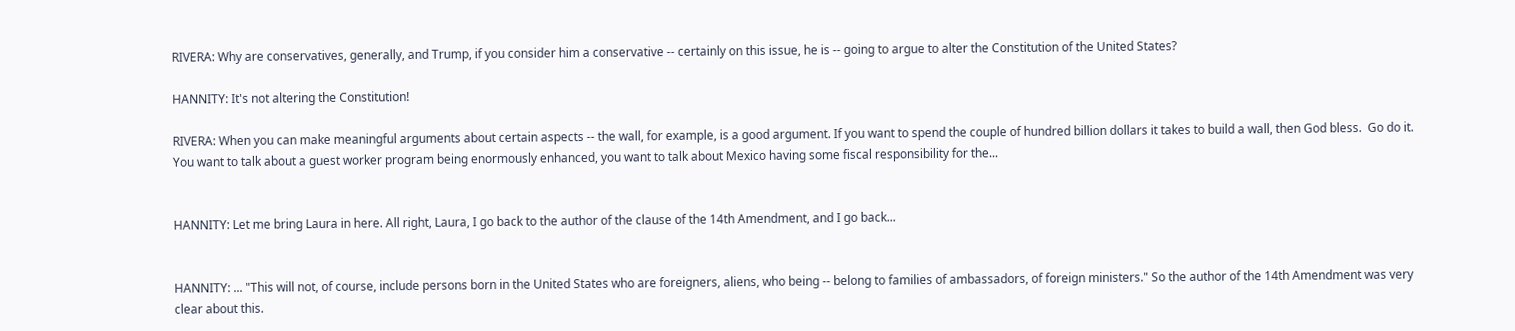RIVERA: Why are conservatives, generally, and Trump, if you consider him a conservative -- certainly on this issue, he is -- going to argue to alter the Constitution of the United States?

HANNITY: It's not altering the Constitution!

RIVERA: When you can make meaningful arguments about certain aspects -- the wall, for example, is a good argument. If you want to spend the couple of hundred billion dollars it takes to build a wall, then God bless.  Go do it. You want to talk about a guest worker program being enormously enhanced, you want to talk about Mexico having some fiscal responsibility for the...


HANNITY: Let me bring Laura in here. All right, Laura, I go back to the author of the clause of the 14th Amendment, and I go back...


HANNITY: ... "This will not, of course, include persons born in the United States who are foreigners, aliens, who being -- belong to families of ambassadors, of foreign ministers." So the author of the 14th Amendment was very clear about this.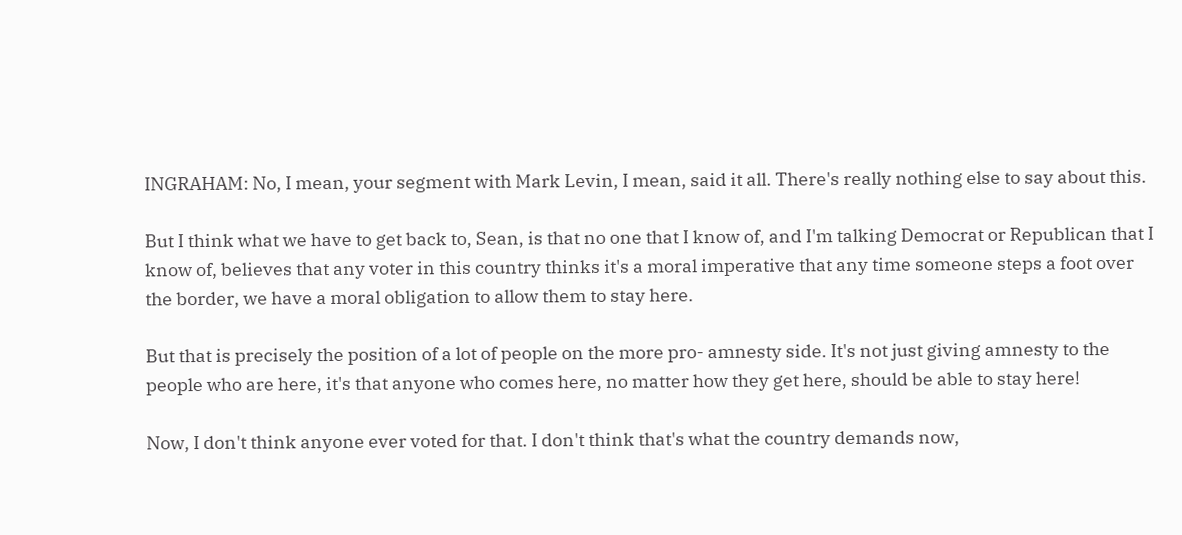INGRAHAM: No, I mean, your segment with Mark Levin, I mean, said it all. There's really nothing else to say about this.

But I think what we have to get back to, Sean, is that no one that I know of, and I'm talking Democrat or Republican that I know of, believes that any voter in this country thinks it's a moral imperative that any time someone steps a foot over the border, we have a moral obligation to allow them to stay here.

But that is precisely the position of a lot of people on the more pro- amnesty side. It's not just giving amnesty to the people who are here, it's that anyone who comes here, no matter how they get here, should be able to stay here!

Now, I don't think anyone ever voted for that. I don't think that's what the country demands now,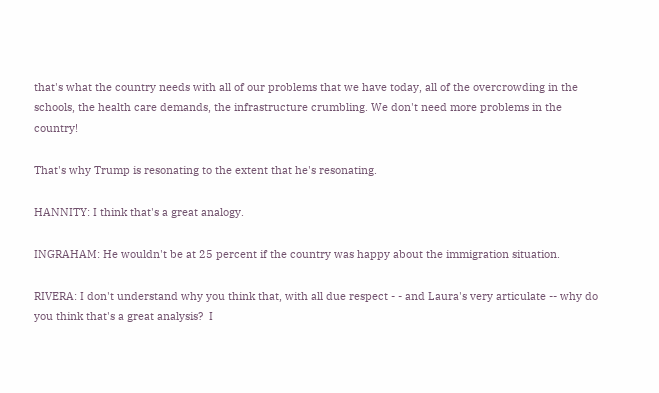that's what the country needs with all of our problems that we have today, all of the overcrowding in the schools, the health care demands, the infrastructure crumbling. We don't need more problems in the country!

That's why Trump is resonating to the extent that he's resonating.

HANNITY: I think that's a great analogy.

INGRAHAM: He wouldn't be at 25 percent if the country was happy about the immigration situation.

RIVERA: I don't understand why you think that, with all due respect - - and Laura's very articulate -- why do you think that's a great analysis?  I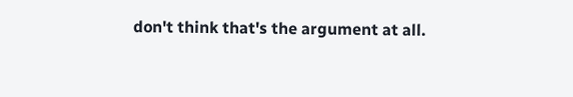don't think that's the argument at all.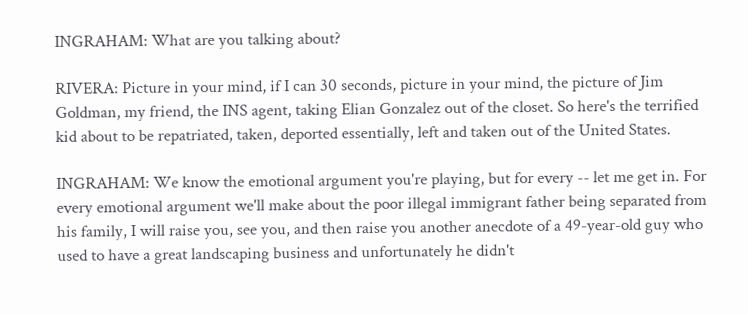INGRAHAM: What are you talking about?

RIVERA: Picture in your mind, if I can 30 seconds, picture in your mind, the picture of Jim Goldman, my friend, the INS agent, taking Elian Gonzalez out of the closet. So here's the terrified kid about to be repatriated, taken, deported essentially, left and taken out of the United States.

INGRAHAM: We know the emotional argument you're playing, but for every -- let me get in. For every emotional argument we'll make about the poor illegal immigrant father being separated from his family, I will raise you, see you, and then raise you another anecdote of a 49-year-old guy who used to have a great landscaping business and unfortunately he didn't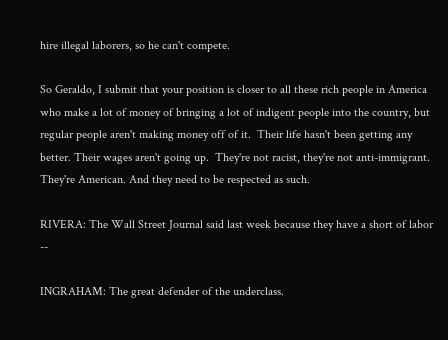hire illegal laborers, so he can't compete.

So Geraldo, I submit that your position is closer to all these rich people in America who make a lot of money of bringing a lot of indigent people into the country, but regular people aren't making money off of it.  Their life hasn't been getting any better. Their wages aren't going up.  They're not racist, they're not anti-immigrant. They're American. And they need to be respected as such.

RIVERA: The Wall Street Journal said last week because they have a short of labor --

INGRAHAM: The great defender of the underclass.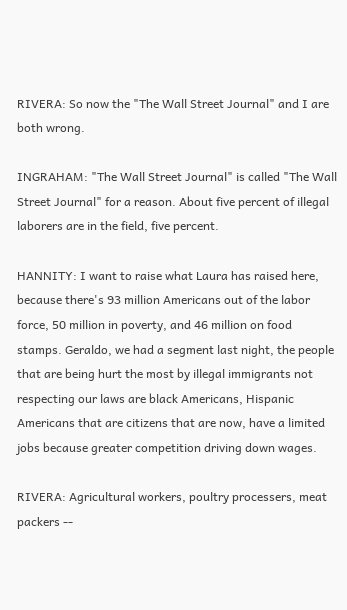RIVERA: So now the "The Wall Street Journal" and I are both wrong.

INGRAHAM: "The Wall Street Journal" is called "The Wall Street Journal" for a reason. About five percent of illegal laborers are in the field, five percent.

HANNITY: I want to raise what Laura has raised here, because there's 93 million Americans out of the labor force, 50 million in poverty, and 46 million on food stamps. Geraldo, we had a segment last night, the people that are being hurt the most by illegal immigrants not respecting our laws are black Americans, Hispanic Americans that are citizens that are now, have a limited jobs because greater competition driving down wages.

RIVERA: Agricultural workers, poultry processers, meat packers --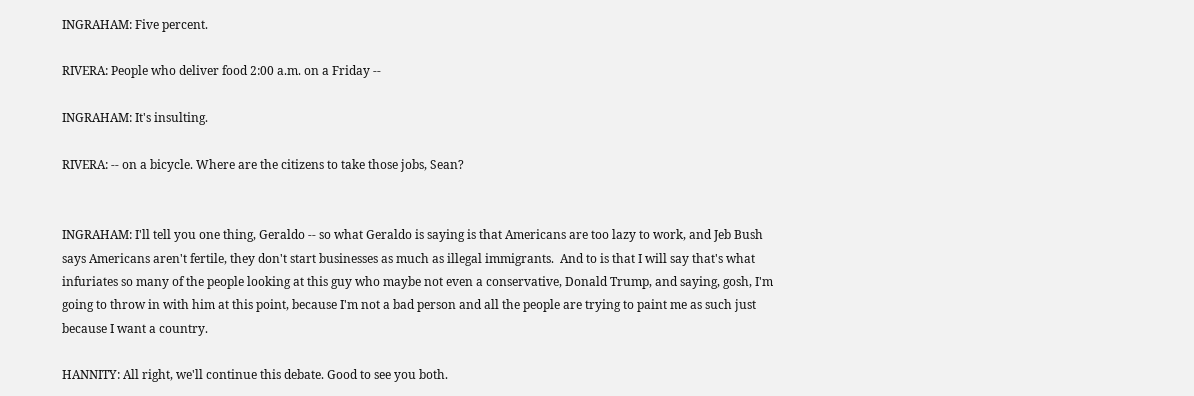INGRAHAM: Five percent.

RIVERA: People who deliver food 2:00 a.m. on a Friday --

INGRAHAM: It's insulting.

RIVERA: -- on a bicycle. Where are the citizens to take those jobs, Sean?


INGRAHAM: I'll tell you one thing, Geraldo -- so what Geraldo is saying is that Americans are too lazy to work, and Jeb Bush says Americans aren't fertile, they don't start businesses as much as illegal immigrants.  And to is that I will say that's what infuriates so many of the people looking at this guy who maybe not even a conservative, Donald Trump, and saying, gosh, I'm going to throw in with him at this point, because I'm not a bad person and all the people are trying to paint me as such just because I want a country.

HANNITY: All right, we'll continue this debate. Good to see you both.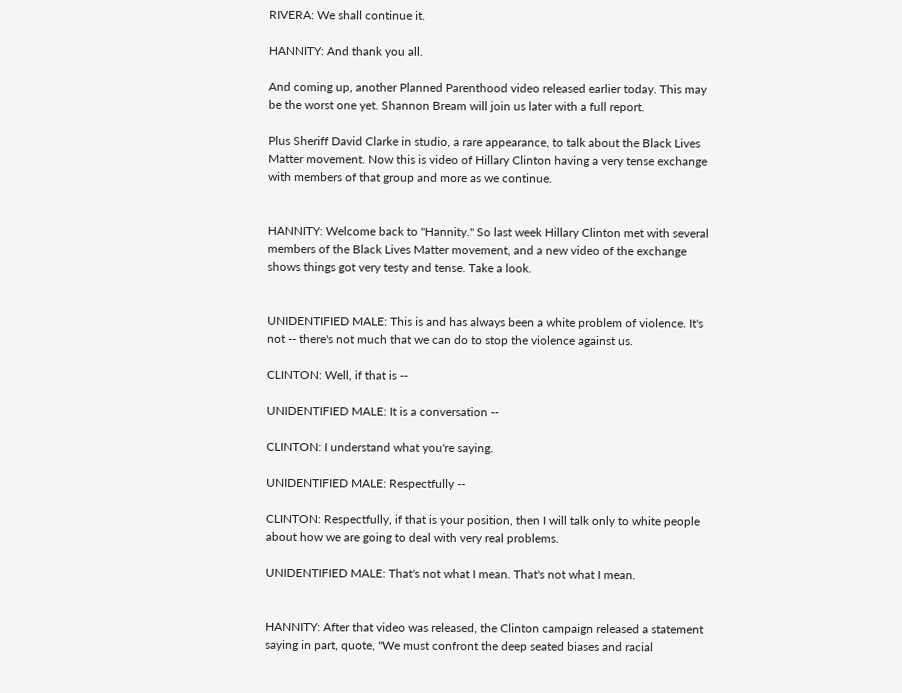RIVERA: We shall continue it.

HANNITY: And thank you all.

And coming up, another Planned Parenthood video released earlier today. This may be the worst one yet. Shannon Bream will join us later with a full report.

Plus Sheriff David Clarke in studio, a rare appearance, to talk about the Black Lives Matter movement. Now this is video of Hillary Clinton having a very tense exchange with members of that group and more as we continue.


HANNITY: Welcome back to "Hannity." So last week Hillary Clinton met with several members of the Black Lives Matter movement, and a new video of the exchange shows things got very testy and tense. Take a look.


UNIDENTIFIED MALE: This is and has always been a white problem of violence. It's not -- there's not much that we can do to stop the violence against us.

CLINTON: Well, if that is --

UNIDENTIFIED MALE: It is a conversation --

CLINTON: I understand what you're saying.

UNIDENTIFIED MALE: Respectfully --

CLINTON: Respectfully, if that is your position, then I will talk only to white people about how we are going to deal with very real problems.

UNIDENTIFIED MALE: That's not what I mean. That's not what I mean.


HANNITY: After that video was released, the Clinton campaign released a statement saying in part, quote, "We must confront the deep seated biases and racial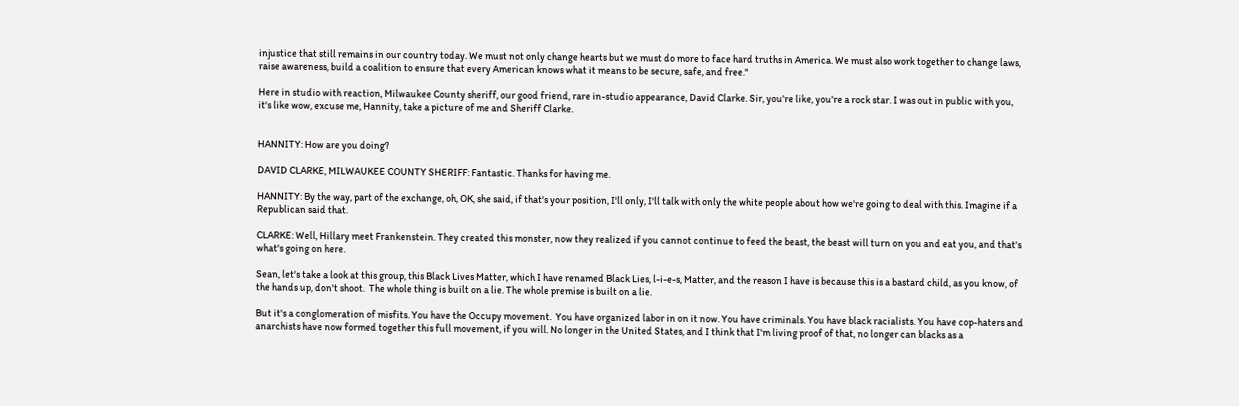injustice that still remains in our country today. We must not only change hearts but we must do more to face hard truths in America. We must also work together to change laws, raise awareness, build a coalition to ensure that every American knows what it means to be secure, safe, and free."

Here in studio with reaction, Milwaukee County sheriff, our good friend, rare in-studio appearance, David Clarke. Sir, you're like, you're a rock star. I was out in public with you, it's like wow, excuse me, Hannity, take a picture of me and Sheriff Clarke.


HANNITY: How are you doing?

DAVID CLARKE, MILWAUKEE COUNTY SHERIFF: Fantastic. Thanks for having me.

HANNITY: By the way, part of the exchange, oh, OK, she said, if that's your position, I'll only, I'll talk with only the white people about how we're going to deal with this. Imagine if a Republican said that.

CLARKE: Well, Hillary meet Frankenstein. They created this monster, now they realized if you cannot continue to feed the beast, the beast will turn on you and eat you, and that's what's going on here.

Sean, let's take a look at this group, this Black Lives Matter, which I have renamed Black Lies, l-i-e-s, Matter, and the reason I have is because this is a bastard child, as you know, of the hands up, don't shoot.  The whole thing is built on a lie. The whole premise is built on a lie.

But it's a conglomeration of misfits. You have the Occupy movement.  You have organized labor in on it now. You have criminals. You have black racialists. You have cop-haters and anarchists have now formed together this full movement, if you will. No longer in the United States, and I think that I'm living proof of that, no longer can blacks as a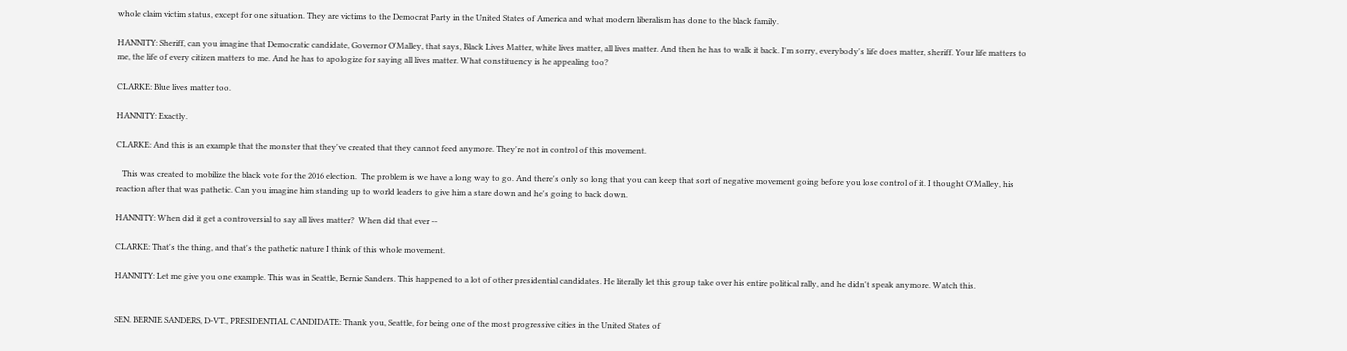whole claim victim status, except for one situation. They are victims to the Democrat Party in the United States of America and what modern liberalism has done to the black family.

HANNITY: Sheriff, can you imagine that Democratic candidate, Governor O'Malley, that says, Black Lives Matter, white lives matter, all lives matter. And then he has to walk it back. I'm sorry, everybody's life does matter, sheriff. Your life matters to me, the life of every citizen matters to me. And he has to apologize for saying all lives matter. What constituency is he appealing too?

CLARKE: Blue lives matter too.

HANNITY: Exactly.

CLARKE: And this is an example that the monster that they've created that they cannot feed anymore. They're not in control of this movement.

   This was created to mobilize the black vote for the 2016 election.  The problem is we have a long way to go. And there's only so long that you can keep that sort of negative movement going before you lose control of it. I thought O'Malley, his reaction after that was pathetic. Can you imagine him standing up to world leaders to give him a stare down and he's going to back down.

HANNITY: When did it get a controversial to say all lives matter?  When did that ever --

CLARKE: That's the thing, and that's the pathetic nature I think of this whole movement.

HANNITY: Let me give you one example. This was in Seattle, Bernie Sanders. This happened to a lot of other presidential candidates. He literally let this group take over his entire political rally, and he didn't speak anymore. Watch this.


SEN. BERNIE SANDERS, D-VT., PRESIDENTIAL CANDIDATE: Thank you, Seattle, for being one of the most progressive cities in the United States of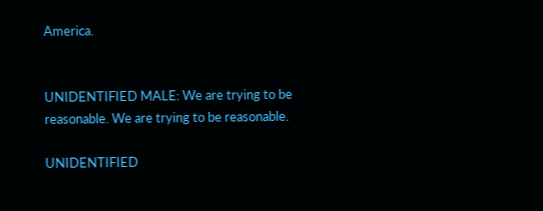America.


UNIDENTIFIED MALE: We are trying to be reasonable. We are trying to be reasonable.

UNIDENTIFIED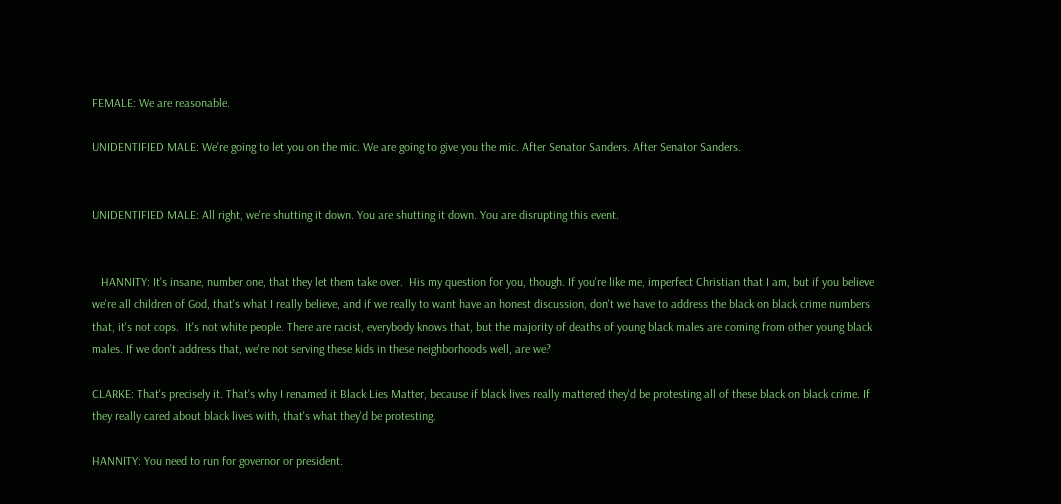FEMALE: We are reasonable.

UNIDENTIFIED MALE: We're going to let you on the mic. We are going to give you the mic. After Senator Sanders. After Senator Sanders.


UNIDENTIFIED MALE: All right, we're shutting it down. You are shutting it down. You are disrupting this event.


   HANNITY: It's insane, number one, that they let them take over.  His my question for you, though. If you're like me, imperfect Christian that I am, but if you believe we're all children of God, that's what I really believe, and if we really to want have an honest discussion, don't we have to address the black on black crime numbers that, it's not cops.  It's not white people. There are racist, everybody knows that, but the majority of deaths of young black males are coming from other young black males. If we don't address that, we're not serving these kids in these neighborhoods well, are we?

CLARKE: That's precisely it. That's why I renamed it Black Lies Matter, because if black lives really mattered they'd be protesting all of these black on black crime. If they really cared about black lives with, that's what they'd be protesting.

HANNITY: You need to run for governor or president.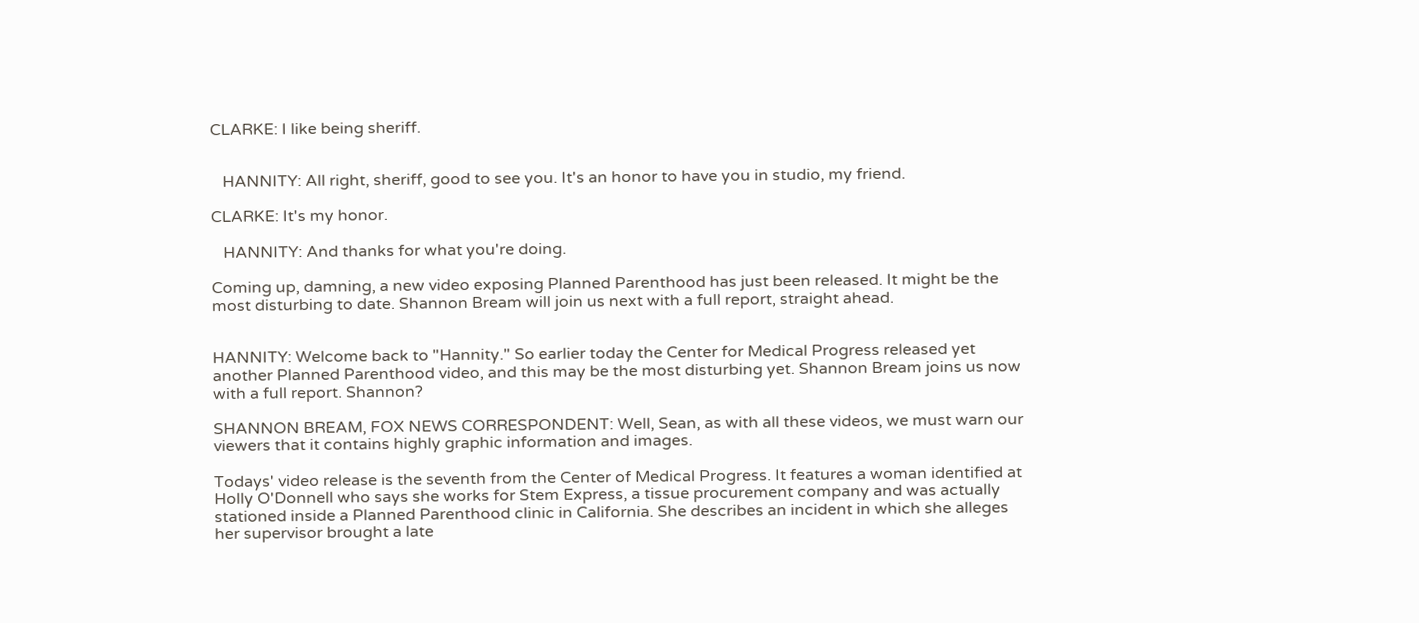CLARKE: I like being sheriff.


   HANNITY: All right, sheriff, good to see you. It's an honor to have you in studio, my friend.

CLARKE: It's my honor.

   HANNITY: And thanks for what you're doing.

Coming up, damning, a new video exposing Planned Parenthood has just been released. It might be the most disturbing to date. Shannon Bream will join us next with a full report, straight ahead.


HANNITY: Welcome back to "Hannity." So earlier today the Center for Medical Progress released yet another Planned Parenthood video, and this may be the most disturbing yet. Shannon Bream joins us now with a full report. Shannon?

SHANNON BREAM, FOX NEWS CORRESPONDENT: Well, Sean, as with all these videos, we must warn our viewers that it contains highly graphic information and images.

Todays' video release is the seventh from the Center of Medical Progress. It features a woman identified at Holly O'Donnell who says she works for Stem Express, a tissue procurement company and was actually stationed inside a Planned Parenthood clinic in California. She describes an incident in which she alleges her supervisor brought a late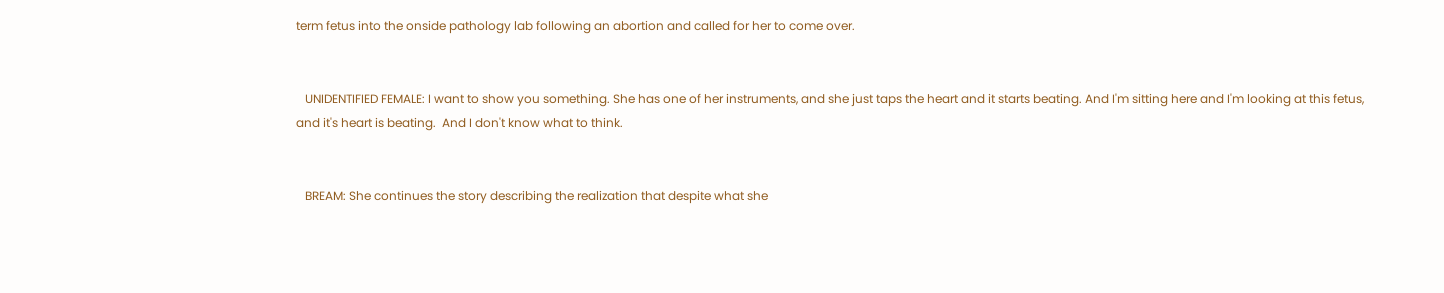term fetus into the onside pathology lab following an abortion and called for her to come over.


   UNIDENTIFIED FEMALE: I want to show you something. She has one of her instruments, and she just taps the heart and it starts beating. And I'm sitting here and I'm looking at this fetus, and it's heart is beating.  And I don't know what to think.


   BREAM: She continues the story describing the realization that despite what she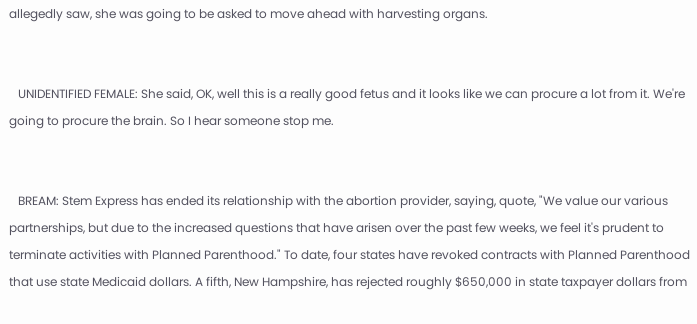allegedly saw, she was going to be asked to move ahead with harvesting organs.


   UNIDENTIFIED FEMALE: She said, OK, well this is a really good fetus and it looks like we can procure a lot from it. We're going to procure the brain. So I hear someone stop me.


   BREAM: Stem Express has ended its relationship with the abortion provider, saying, quote, "We value our various partnerships, but due to the increased questions that have arisen over the past few weeks, we feel it's prudent to terminate activities with Planned Parenthood." To date, four states have revoked contracts with Planned Parenthood that use state Medicaid dollars. A fifth, New Hampshire, has rejected roughly $650,000 in state taxpayer dollars from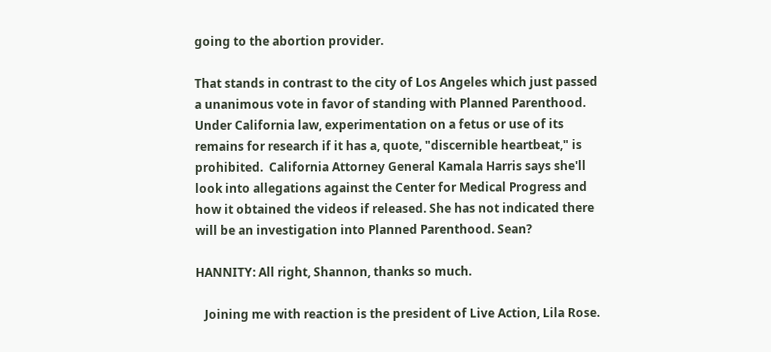going to the abortion provider.

That stands in contrast to the city of Los Angeles which just passed a unanimous vote in favor of standing with Planned Parenthood. Under California law, experimentation on a fetus or use of its remains for research if it has a, quote, "discernible heartbeat," is prohibited.  California Attorney General Kamala Harris says she'll look into allegations against the Center for Medical Progress and how it obtained the videos if released. She has not indicated there will be an investigation into Planned Parenthood. Sean?

HANNITY: All right, Shannon, thanks so much.

   Joining me with reaction is the president of Live Action, Lila Rose.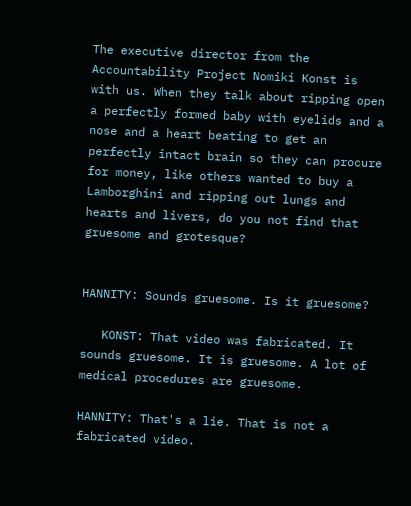The executive director from the Accountability Project Nomiki Konst is with us. When they talk about ripping open a perfectly formed baby with eyelids and a nose and a heart beating to get an perfectly intact brain so they can procure for money, like others wanted to buy a Lamborghini and ripping out lungs and hearts and livers, do you not find that gruesome and grotesque?


HANNITY: Sounds gruesome. Is it gruesome?

   KONST: That video was fabricated. It sounds gruesome. It is gruesome. A lot of medical procedures are gruesome.

HANNITY: That's a lie. That is not a fabricated video.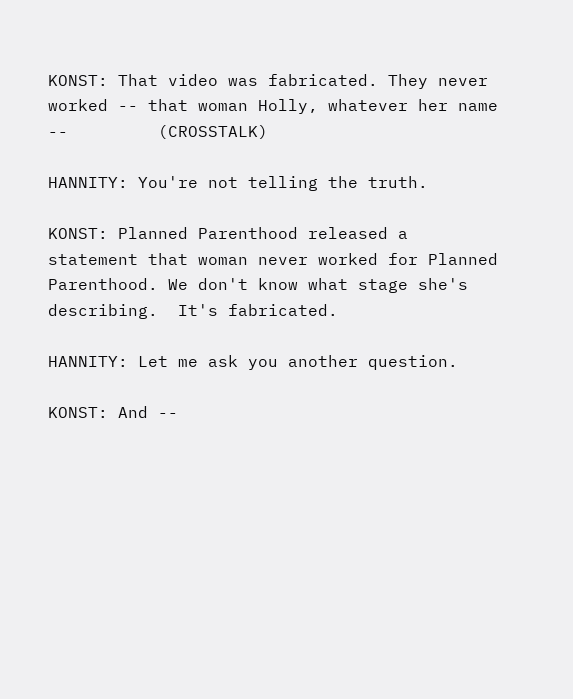KONST: That video was fabricated. They never worked -- that woman Holly, whatever her name --         (CROSSTALK)

HANNITY: You're not telling the truth.

KONST: Planned Parenthood released a statement that woman never worked for Planned Parenthood. We don't know what stage she's describing.  It's fabricated.

HANNITY: Let me ask you another question.

KONST: And --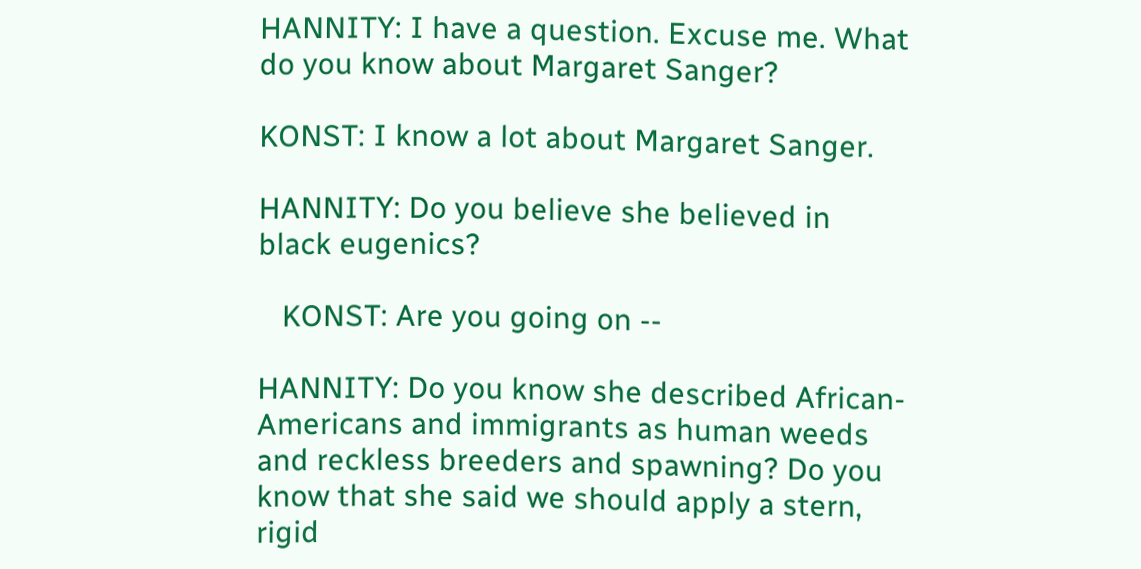HANNITY: I have a question. Excuse me. What do you know about Margaret Sanger?

KONST: I know a lot about Margaret Sanger.

HANNITY: Do you believe she believed in black eugenics?

   KONST: Are you going on --

HANNITY: Do you know she described African-Americans and immigrants as human weeds and reckless breeders and spawning? Do you know that she said we should apply a stern, rigid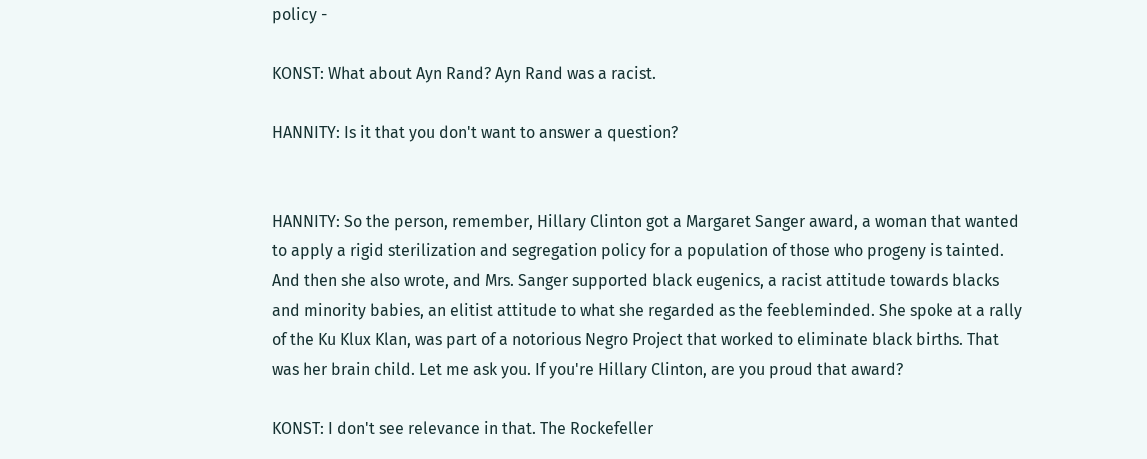policy -

KONST: What about Ayn Rand? Ayn Rand was a racist.

HANNITY: Is it that you don't want to answer a question?


HANNITY: So the person, remember, Hillary Clinton got a Margaret Sanger award, a woman that wanted to apply a rigid sterilization and segregation policy for a population of those who progeny is tainted. And then she also wrote, and Mrs. Sanger supported black eugenics, a racist attitude towards blacks and minority babies, an elitist attitude to what she regarded as the feebleminded. She spoke at a rally of the Ku Klux Klan, was part of a notorious Negro Project that worked to eliminate black births. That was her brain child. Let me ask you. If you're Hillary Clinton, are you proud that award?

KONST: I don't see relevance in that. The Rockefeller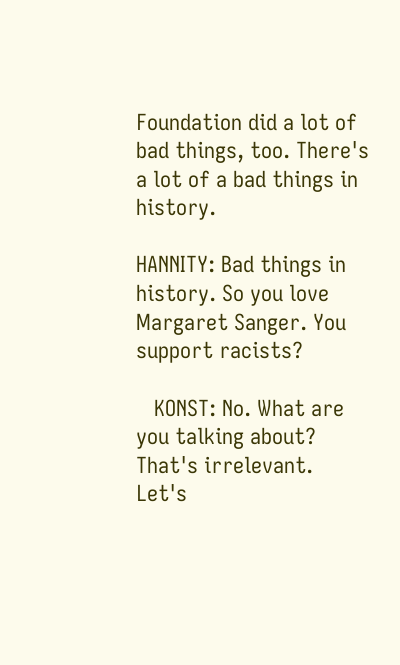Foundation did a lot of bad things, too. There's a lot of a bad things in history.

HANNITY: Bad things in history. So you love Margaret Sanger. You support racists?

   KONST: No. What are you talking about? That's irrelevant. Let's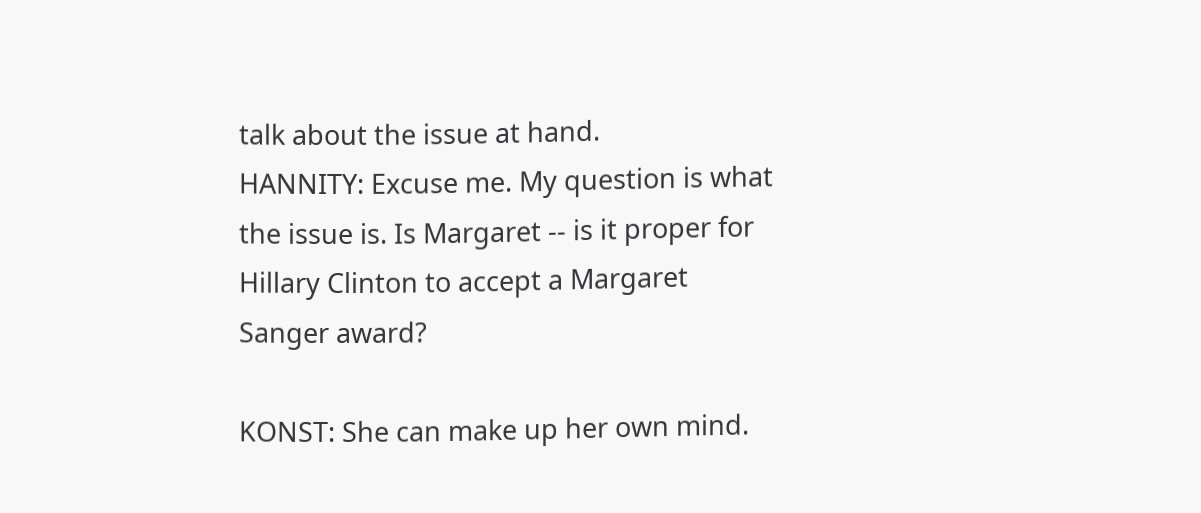talk about the issue at hand.         HANNITY: Excuse me. My question is what the issue is. Is Margaret -- is it proper for Hillary Clinton to accept a Margaret Sanger award?

KONST: She can make up her own mind.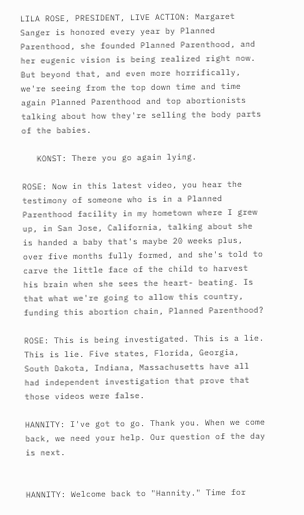LILA ROSE, PRESIDENT, LIVE ACTION: Margaret Sanger is honored every year by Planned Parenthood, she founded Planned Parenthood, and her eugenic vision is being realized right now. But beyond that, and even more horrifically, we're seeing from the top down time and time again Planned Parenthood and top abortionists talking about how they're selling the body parts of the babies.

   KONST: There you go again lying.

ROSE: Now in this latest video, you hear the testimony of someone who is in a Planned Parenthood facility in my hometown where I grew up, in San Jose, California, talking about she is handed a baby that's maybe 20 weeks plus, over five months fully formed, and she's told to carve the little face of the child to harvest his brain when she sees the heart- beating. Is that what we're going to allow this country, funding this abortion chain, Planned Parenthood?

ROSE: This is being investigated. This is a lie. This is lie. Five states, Florida, Georgia, South Dakota, Indiana, Massachusetts have all had independent investigation that prove that those videos were false.

HANNITY: I've got to go. Thank you. When we come back, we need your help. Our question of the day is next.


HANNITY: Welcome back to "Hannity." Time for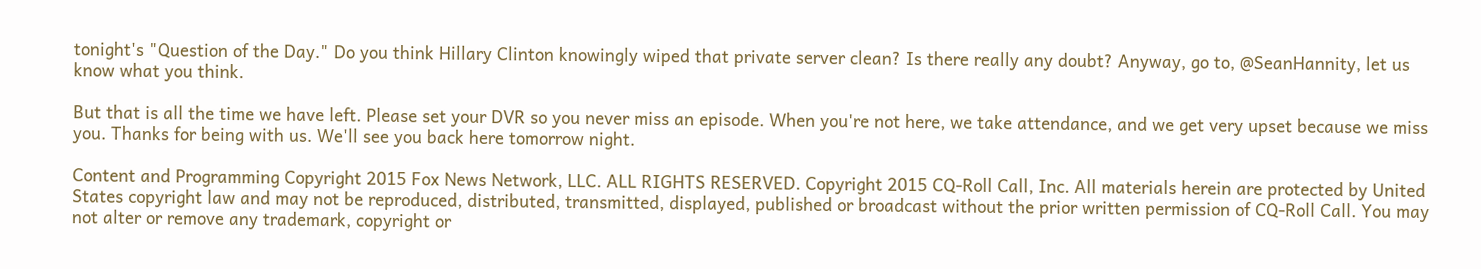tonight's "Question of the Day." Do you think Hillary Clinton knowingly wiped that private server clean? Is there really any doubt? Anyway, go to, @SeanHannity, let us know what you think.

But that is all the time we have left. Please set your DVR so you never miss an episode. When you're not here, we take attendance, and we get very upset because we miss you. Thanks for being with us. We'll see you back here tomorrow night.

Content and Programming Copyright 2015 Fox News Network, LLC. ALL RIGHTS RESERVED. Copyright 2015 CQ-Roll Call, Inc. All materials herein are protected by United States copyright law and may not be reproduced, distributed, transmitted, displayed, published or broadcast without the prior written permission of CQ-Roll Call. You may not alter or remove any trademark, copyright or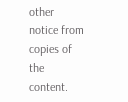other notice from copies of the content.